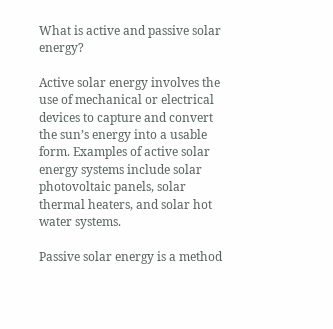What is active and passive solar energy?

Active solar energy involves the use of mechanical or electrical devices to capture and convert the sun’s energy into a usable form. Examples of active solar energy systems include solar photovoltaic panels, solar thermal heaters, and solar hot water systems.

Passive solar energy is a method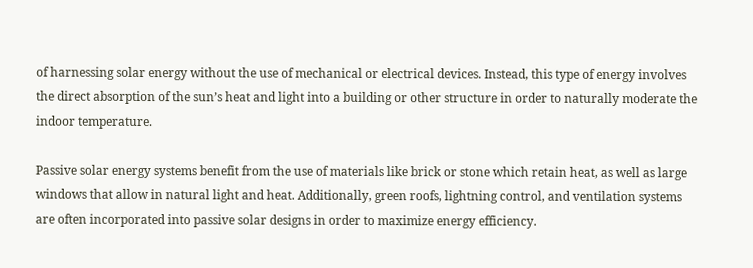of harnessing solar energy without the use of mechanical or electrical devices. Instead, this type of energy involves the direct absorption of the sun’s heat and light into a building or other structure in order to naturally moderate the indoor temperature.

Passive solar energy systems benefit from the use of materials like brick or stone which retain heat, as well as large windows that allow in natural light and heat. Additionally, green roofs, lightning control, and ventilation systems are often incorporated into passive solar designs in order to maximize energy efficiency.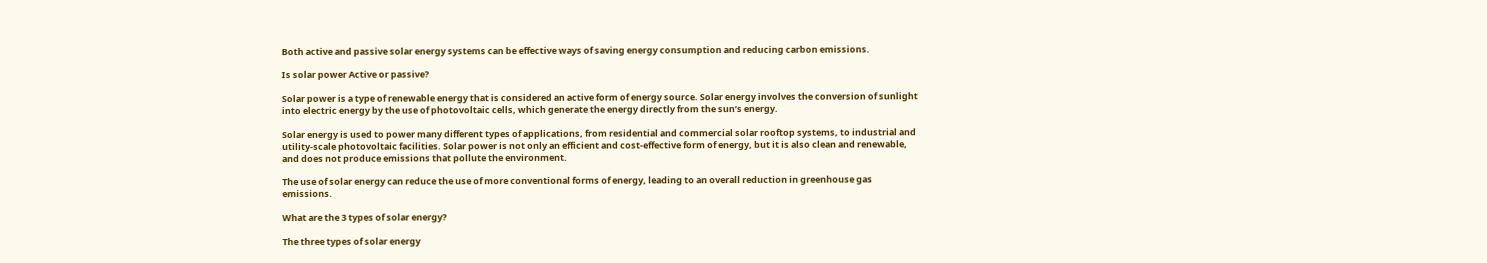Both active and passive solar energy systems can be effective ways of saving energy consumption and reducing carbon emissions.

Is solar power Active or passive?

Solar power is a type of renewable energy that is considered an active form of energy source. Solar energy involves the conversion of sunlight into electric energy by the use of photovoltaic cells, which generate the energy directly from the sun’s energy.

Solar energy is used to power many different types of applications, from residential and commercial solar rooftop systems, to industrial and utility-scale photovoltaic facilities. Solar power is not only an efficient and cost-effective form of energy, but it is also clean and renewable, and does not produce emissions that pollute the environment.

The use of solar energy can reduce the use of more conventional forms of energy, leading to an overall reduction in greenhouse gas emissions.

What are the 3 types of solar energy?

The three types of solar energy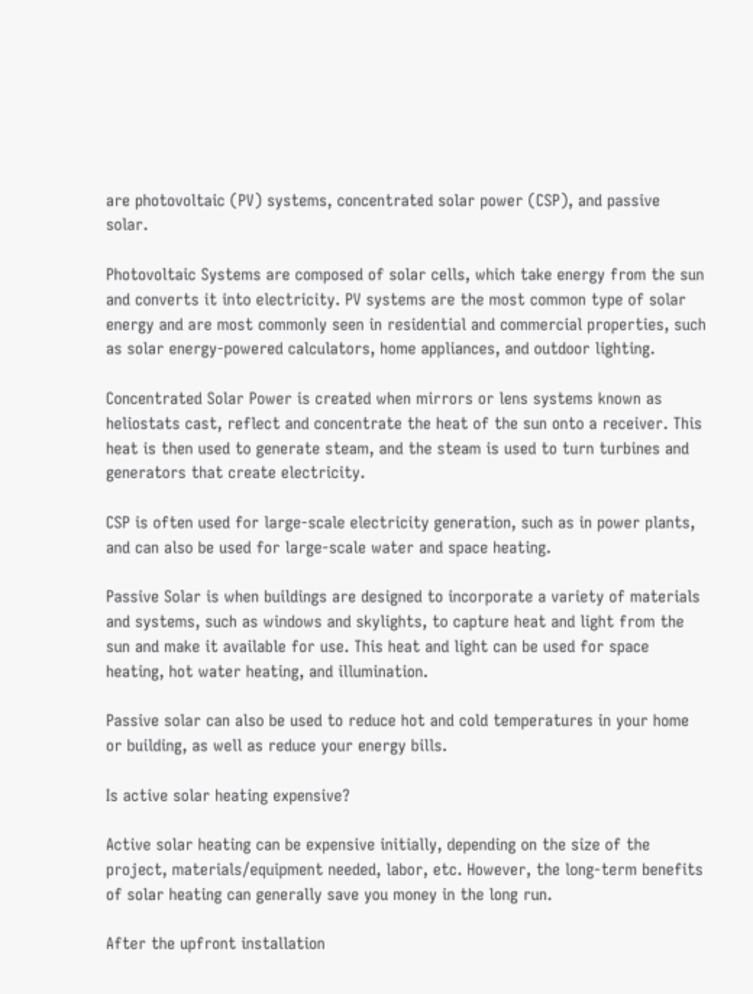are photovoltaic (PV) systems, concentrated solar power (CSP), and passive solar.

Photovoltaic Systems are composed of solar cells, which take energy from the sun and converts it into electricity. PV systems are the most common type of solar energy and are most commonly seen in residential and commercial properties, such as solar energy-powered calculators, home appliances, and outdoor lighting.

Concentrated Solar Power is created when mirrors or lens systems known as heliostats cast, reflect and concentrate the heat of the sun onto a receiver. This heat is then used to generate steam, and the steam is used to turn turbines and generators that create electricity.

CSP is often used for large-scale electricity generation, such as in power plants, and can also be used for large-scale water and space heating.

Passive Solar is when buildings are designed to incorporate a variety of materials and systems, such as windows and skylights, to capture heat and light from the sun and make it available for use. This heat and light can be used for space heating, hot water heating, and illumination.

Passive solar can also be used to reduce hot and cold temperatures in your home or building, as well as reduce your energy bills.

Is active solar heating expensive?

Active solar heating can be expensive initially, depending on the size of the project, materials/equipment needed, labor, etc. However, the long-term benefits of solar heating can generally save you money in the long run.

After the upfront installation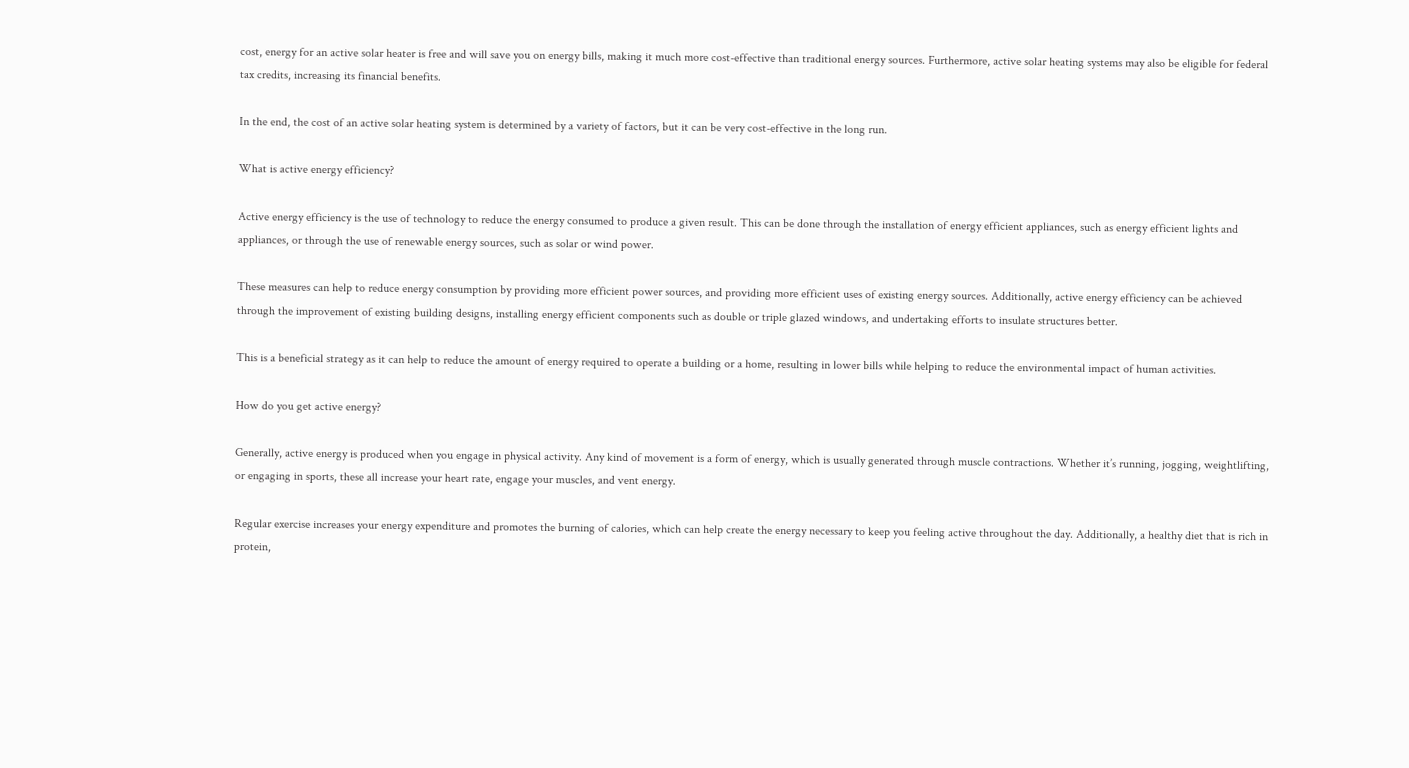cost, energy for an active solar heater is free and will save you on energy bills, making it much more cost-effective than traditional energy sources. Furthermore, active solar heating systems may also be eligible for federal tax credits, increasing its financial benefits.

In the end, the cost of an active solar heating system is determined by a variety of factors, but it can be very cost-effective in the long run.

What is active energy efficiency?

Active energy efficiency is the use of technology to reduce the energy consumed to produce a given result. This can be done through the installation of energy efficient appliances, such as energy efficient lights and appliances, or through the use of renewable energy sources, such as solar or wind power.

These measures can help to reduce energy consumption by providing more efficient power sources, and providing more efficient uses of existing energy sources. Additionally, active energy efficiency can be achieved through the improvement of existing building designs, installing energy efficient components such as double or triple glazed windows, and undertaking efforts to insulate structures better.

This is a beneficial strategy as it can help to reduce the amount of energy required to operate a building or a home, resulting in lower bills while helping to reduce the environmental impact of human activities.

How do you get active energy?

Generally, active energy is produced when you engage in physical activity. Any kind of movement is a form of energy, which is usually generated through muscle contractions. Whether it’s running, jogging, weightlifting, or engaging in sports, these all increase your heart rate, engage your muscles, and vent energy.

Regular exercise increases your energy expenditure and promotes the burning of calories, which can help create the energy necessary to keep you feeling active throughout the day. Additionally, a healthy diet that is rich in protein,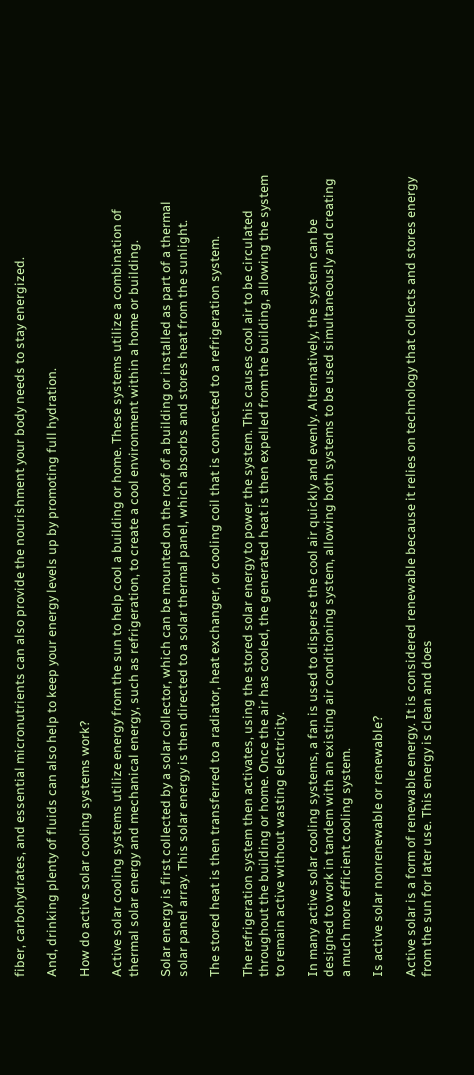fiber, carbohydrates, and essential micronutrients can also provide the nourishment your body needs to stay energized.

And, drinking plenty of fluids can also help to keep your energy levels up by promoting full hydration.

How do active solar cooling systems work?

Active solar cooling systems utilize energy from the sun to help cool a building or home. These systems utilize a combination of thermal solar energy and mechanical energy, such as refrigeration, to create a cool environment within a home or building.

Solar energy is first collected by a solar collector, which can be mounted on the roof of a building or installed as part of a thermal solar panel array. This solar energy is then directed to a solar thermal panel, which absorbs and stores heat from the sunlight.

The stored heat is then transferred to a radiator, heat exchanger, or cooling coil that is connected to a refrigeration system.

The refrigeration system then activates, using the stored solar energy to power the system. This causes cool air to be circulated throughout the building or home. Once the air has cooled, the generated heat is then expelled from the building, allowing the system to remain active without wasting electricity.

In many active solar cooling systems, a fan is used to disperse the cool air quickly and evenly. Alternatively, the system can be designed to work in tandem with an existing air conditioning system, allowing both systems to be used simultaneously and creating a much more efficient cooling system.

Is active solar nonrenewable or renewable?

Active solar is a form of renewable energy. It is considered renewable because it relies on technology that collects and stores energy from the sun for later use. This energy is clean and does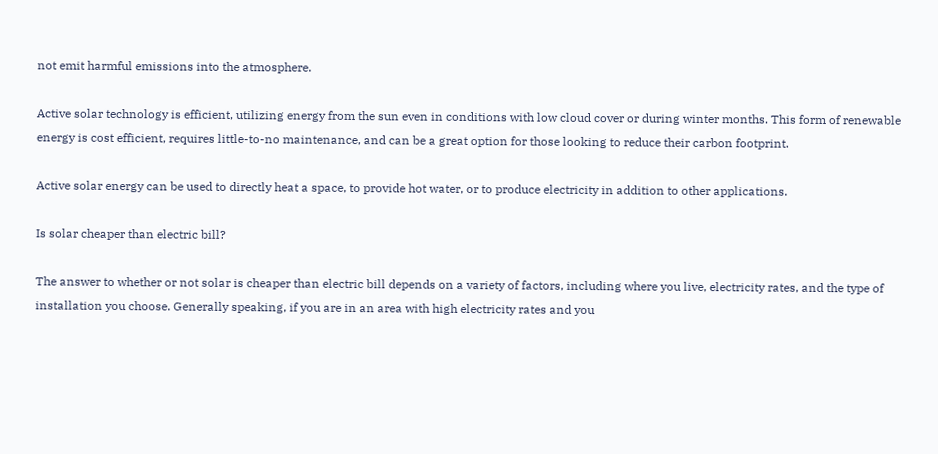not emit harmful emissions into the atmosphere.

Active solar technology is efficient, utilizing energy from the sun even in conditions with low cloud cover or during winter months. This form of renewable energy is cost efficient, requires little-to-no maintenance, and can be a great option for those looking to reduce their carbon footprint.

Active solar energy can be used to directly heat a space, to provide hot water, or to produce electricity in addition to other applications.

Is solar cheaper than electric bill?

The answer to whether or not solar is cheaper than electric bill depends on a variety of factors, including where you live, electricity rates, and the type of installation you choose. Generally speaking, if you are in an area with high electricity rates and you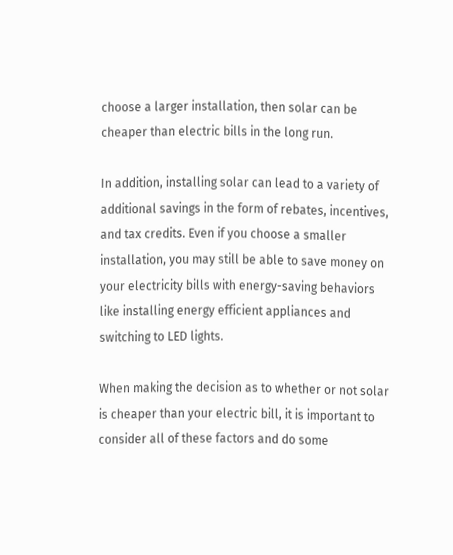choose a larger installation, then solar can be cheaper than electric bills in the long run.

In addition, installing solar can lead to a variety of additional savings in the form of rebates, incentives, and tax credits. Even if you choose a smaller installation, you may still be able to save money on your electricity bills with energy-saving behaviors like installing energy efficient appliances and switching to LED lights.

When making the decision as to whether or not solar is cheaper than your electric bill, it is important to consider all of these factors and do some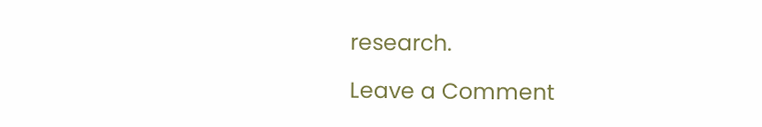research.

Leave a Comment